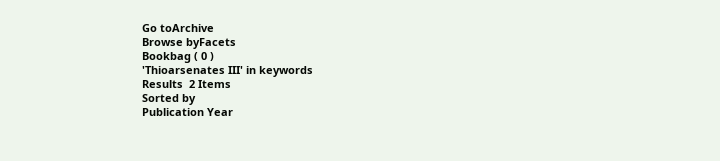Go toArchive
Browse byFacets
Bookbag ( 0 )
'Thioarsenates III' in keywords
Results  2 Items
Sorted by
Publication Year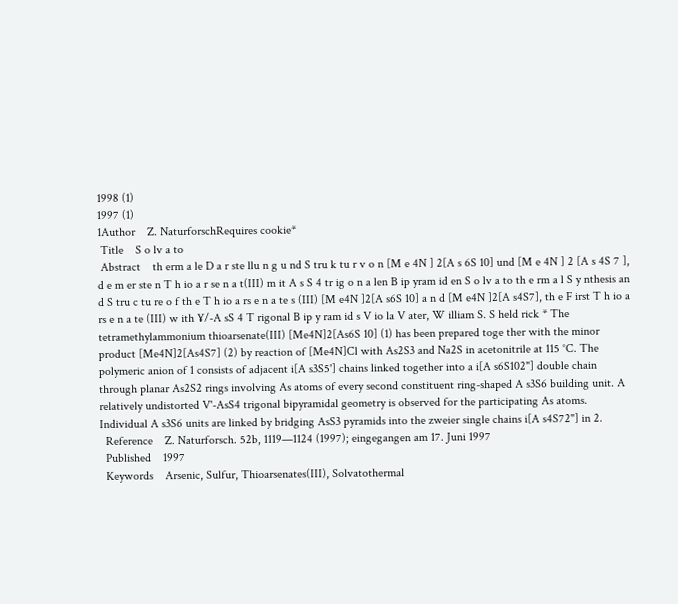1998 (1)
1997 (1)
1Author    Z. NaturforschRequires cookie*
 Title    S o lv a to
 Abstract    th erm a le D a r ste llu n g u nd S tru k tu r v o n [M e 4N ] 2[A s 6S 10] und [M e 4N ] 2 [A s 4S 7 ], d e m er ste n T h io a r se n a t(III) m it A s S 4 tr ig o n a len B ip yram id en S o lv a to th e rm a l S y nthesis an d S tru c tu re o f th e T h io a rs e n a te s (III) [M e4N ]2[A s6S 10] a n d [M e4N ]2[A s4S7], th e F irst T h io a rs e n a te (III) w ith ¥/-A sS 4 T rigonal B ip y ram id s V io la V ater, W illiam S. S held rick * The tetramethylammonium thioarsenate(III) [Me4N]2[As6S 10] (1) has been prepared toge ther with the minor product [Me4N]2[As4S7] (2) by reaction of [Me4N]Cl with As2S3 and Na2S in acetonitrile at 115 °C. The polymeric anion of 1 consists of adjacent i[A s3S5'] chains linked together into a i[A s6S102"] double chain through planar As2S2 rings involving As atoms of every second constituent ring-shaped A s3S6 building unit. A relatively undistorted V'-AsS4 trigonal bipyramidal geometry is observed for the participating As atoms. Individual A s3S6 units are linked by bridging AsS3 pyramids into the zweier single chains i[A s4S72"] in 2.
  Reference    Z. Naturforsch. 52b, 1119—1124 (1997); eingegangen am 17. Juni 1997
  Published    1997
  Keywords    Arsenic, Sulfur, Thioarsenates(III), Solvatothermal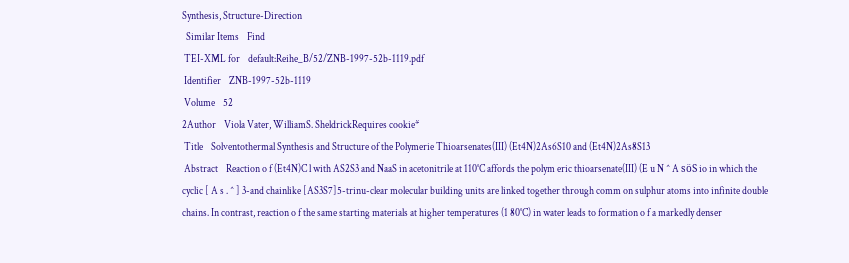Synthesis, Structure-Direction
  Similar Items    Find
 TEI-XML for    default:Reihe_B/52/ZNB-1997-52b-1119.pdf
 Identifier    ZNB-1997-52b-1119
 Volume    52
2Author    Viola Vater, WilliamS. SheldrickRequires cookie*
 Title    Solventothermal Synthesis and Structure of the Polymerie Thioarsenates(III) (Et4N)2As6S10 and (Et4N)2As8S13
 Abstract    Reaction o f (Et4N)C l with AS2S3 and NaaS in acetonitrile at 110°C affords the polym eric thioarsenate(III) (E u N ^ A söS io in which the cyclic [ A s . ^ ] 3-and chainlike [AS3S7]5-trinu-clear molecular building units are linked together through comm on sulphur atoms into infinite double chains. In contrast, reaction o f the same starting materials at higher temperatures (1 80°C) in water leads to formation o f a markedly denser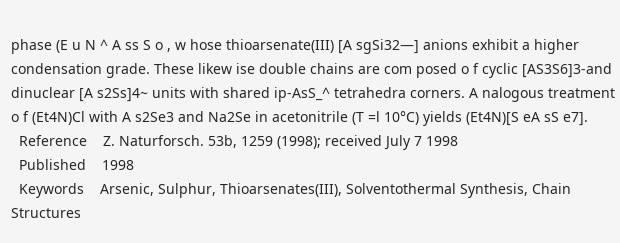phase (E u N ^ A ss S o , w hose thioarsenate(III) [A sgSi32—] anions exhibit a higher condensation grade. These likew ise double chains are com posed o f cyclic [AS3S6]3-and dinuclear [A s2Ss]4~ units with shared ip-AsS_^ tetrahedra corners. A nalogous treatment o f (Et4N)Cl with A s2Se3 and Na2Se in acetonitrile (T =l 10°C) yields (Et4N)[S eA sS e7].
  Reference    Z. Naturforsch. 53b, 1259 (1998); received July 7 1998
  Published    1998
  Keywords    Arsenic, Sulphur, Thioarsenates(III), Solventothermal Synthesis, Chain Structures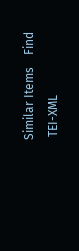Similar Items    Find
 TEI-XML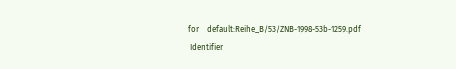for    default:Reihe_B/53/ZNB-1998-53b-1259.pdf
 Identifier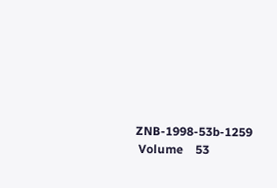ZNB-1998-53b-1259
 Volume    53